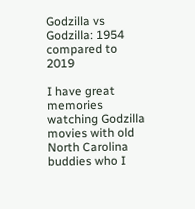Godzilla vs Godzilla: 1954 compared to 2019

I have great memories watching Godzilla movies with old North Carolina buddies who I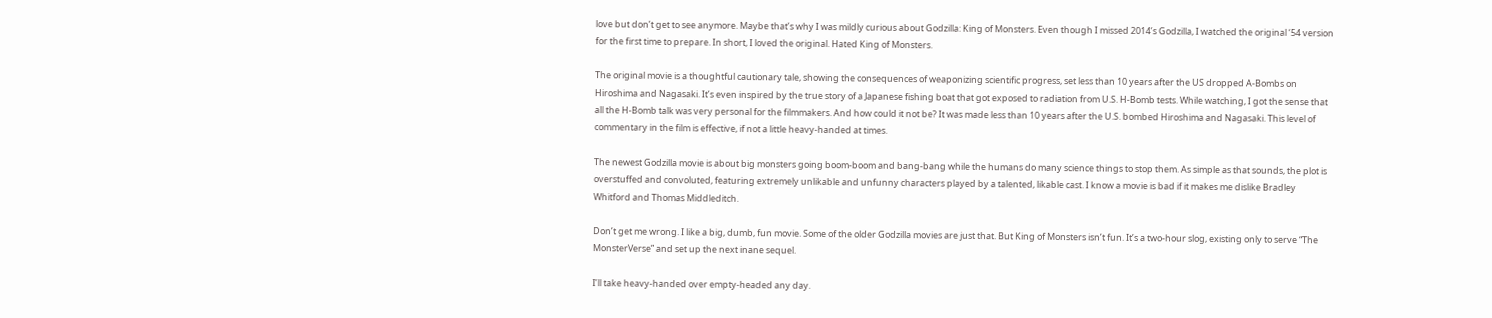love but don’t get to see anymore. Maybe that’s why I was mildly curious about Godzilla: King of Monsters. Even though I missed 2014’s Godzilla, I watched the original ‘54 version for the first time to prepare. In short, I loved the original. Hated King of Monsters.

The original movie is a thoughtful cautionary tale, showing the consequences of weaponizing scientific progress, set less than 10 years after the US dropped A-Bombs on Hiroshima and Nagasaki. It’s even inspired by the true story of a Japanese fishing boat that got exposed to radiation from U.S. H-Bomb tests. While watching, I got the sense that all the H-Bomb talk was very personal for the filmmakers. And how could it not be? It was made less than 10 years after the U.S. bombed Hiroshima and Nagasaki. This level of commentary in the film is effective, if not a little heavy-handed at times.

The newest Godzilla movie is about big monsters going boom-boom and bang-bang while the humans do many science things to stop them. As simple as that sounds, the plot is overstuffed and convoluted, featuring extremely unlikable and unfunny characters played by a talented, likable cast. I know a movie is bad if it makes me dislike Bradley Whitford and Thomas Middleditch.

Don’t get me wrong. I like a big, dumb, fun movie. Some of the older Godzilla movies are just that. But King of Monsters isn’t fun. It’s a two-hour slog, existing only to serve “The MonsterVerse” and set up the next inane sequel.

I’ll take heavy-handed over empty-headed any day.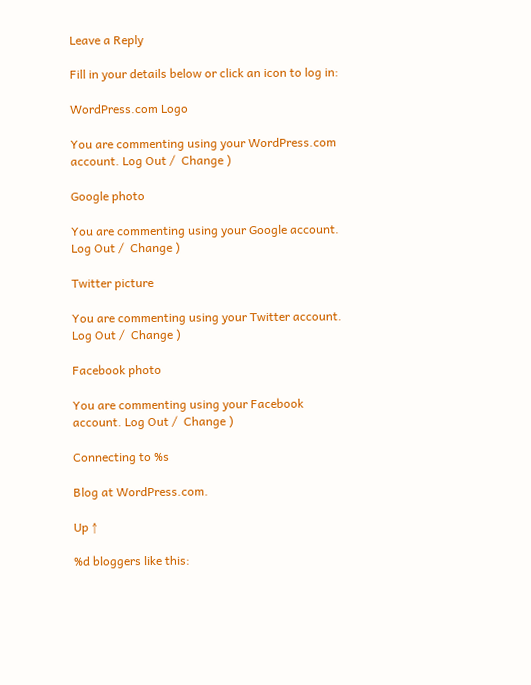Leave a Reply

Fill in your details below or click an icon to log in:

WordPress.com Logo

You are commenting using your WordPress.com account. Log Out /  Change )

Google photo

You are commenting using your Google account. Log Out /  Change )

Twitter picture

You are commenting using your Twitter account. Log Out /  Change )

Facebook photo

You are commenting using your Facebook account. Log Out /  Change )

Connecting to %s

Blog at WordPress.com.

Up ↑

%d bloggers like this: